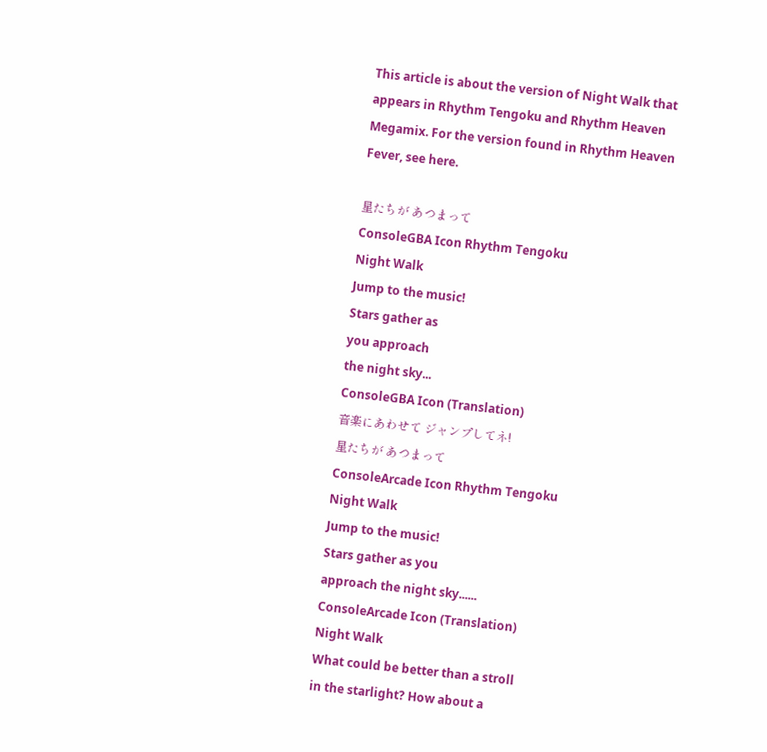This article is about the version of Night Walk that appears in Rhythm Tengoku and Rhythm Heaven Megamix. For the version found in Rhythm Heaven Fever, see here.

星たちが あつまって
ConsoleGBA Icon Rhythm Tengoku
Night Walk
Jump to the music!
Stars gather as
you approach
the night sky...
ConsoleGBA Icon (Translation)
音楽にあわせて ジャンプしてネ!
星たちが あつまって
ConsoleArcade Icon Rhythm Tengoku
Night Walk
Jump to the music!
Stars gather as you
approach the night sky......
ConsoleArcade Icon (Translation)
Night Walk
What could be better than a stroll
in the starlight? How about a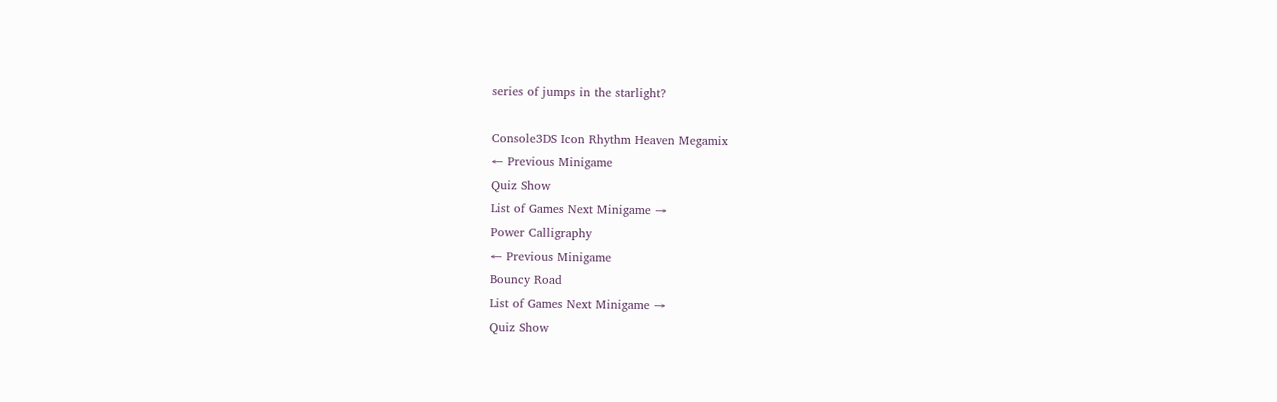series of jumps in the starlight?

Console3DS Icon Rhythm Heaven Megamix
← Previous Minigame
Quiz Show
List of Games Next Minigame →
Power Calligraphy
← Previous Minigame
Bouncy Road
List of Games Next Minigame →
Quiz Show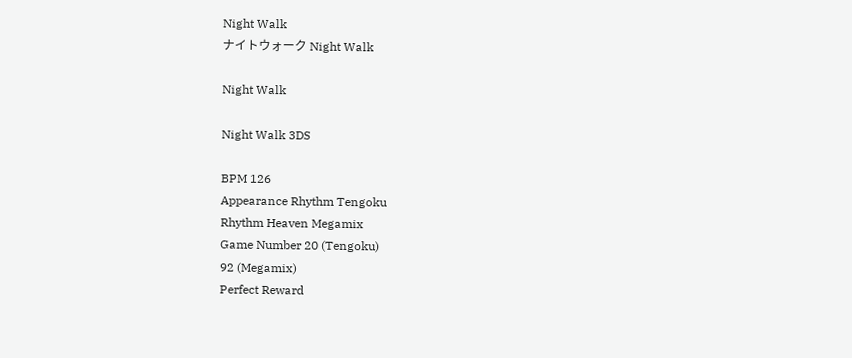Night Walk
ナイトウォーク Night Walk

Night Walk

Night Walk 3DS

BPM 126
Appearance Rhythm Tengoku
Rhythm Heaven Megamix
Game Number 20 (Tengoku)
92 (Megamix)
Perfect Reward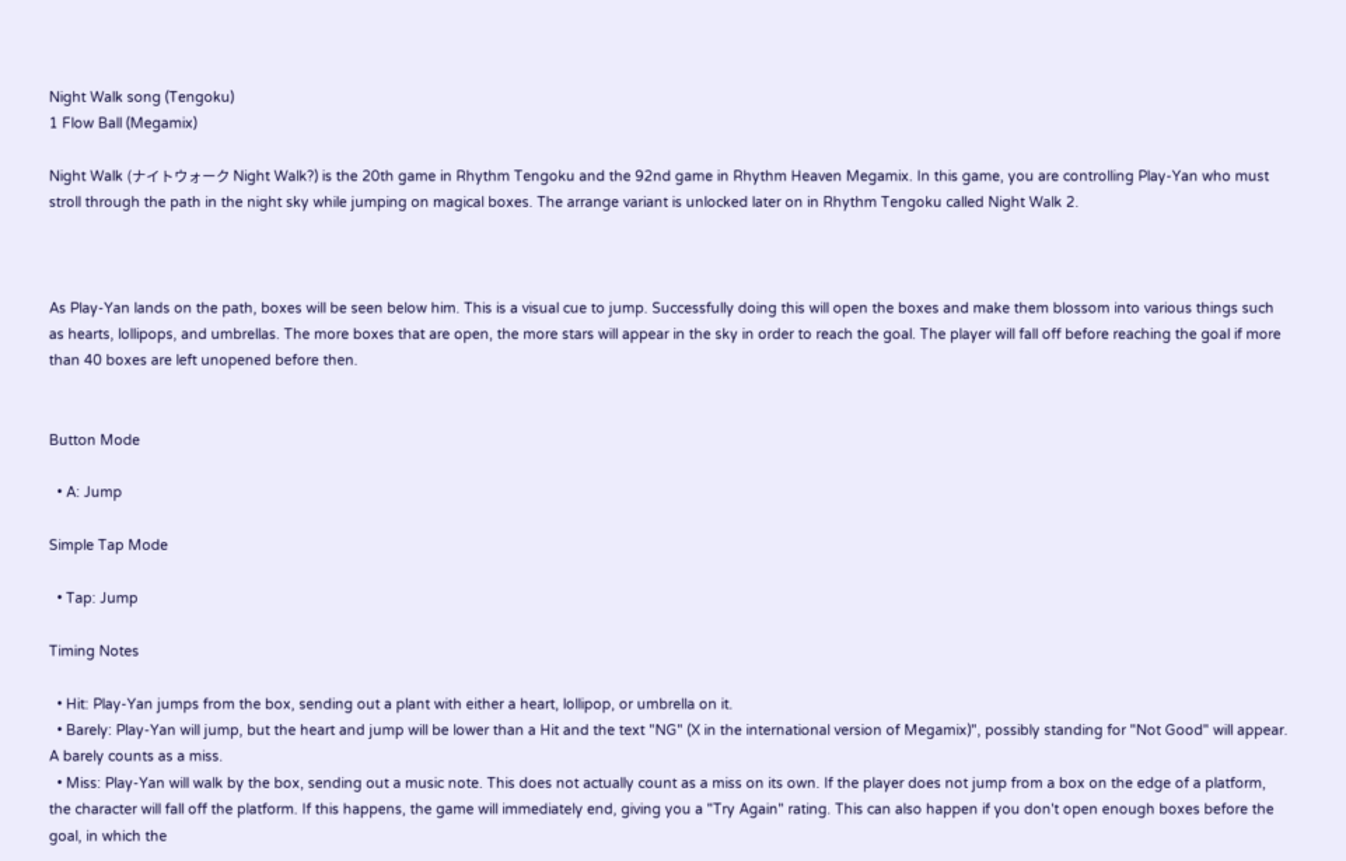Night Walk song (Tengoku)
1 Flow Ball (Megamix)

Night Walk (ナイトウォーク Night Walk?) is the 20th game in Rhythm Tengoku and the 92nd game in Rhythm Heaven Megamix. In this game, you are controlling Play-Yan who must stroll through the path in the night sky while jumping on magical boxes. The arrange variant is unlocked later on in Rhythm Tengoku called Night Walk 2.



As Play-Yan lands on the path, boxes will be seen below him. This is a visual cue to jump. Successfully doing this will open the boxes and make them blossom into various things such as hearts, lollipops, and umbrellas. The more boxes that are open, the more stars will appear in the sky in order to reach the goal. The player will fall off before reaching the goal if more than 40 boxes are left unopened before then.


Button Mode

  • A: Jump

Simple Tap Mode

  • Tap: Jump

Timing Notes

  • Hit: Play-Yan jumps from the box, sending out a plant with either a heart, lollipop, or umbrella on it.
  • Barely: Play-Yan will jump, but the heart and jump will be lower than a Hit and the text "NG" (X in the international version of Megamix)", possibly standing for "Not Good" will appear. A barely counts as a miss.
  • Miss: Play-Yan will walk by the box, sending out a music note. This does not actually count as a miss on its own. If the player does not jump from a box on the edge of a platform, the character will fall off the platform. If this happens, the game will immediately end, giving you a "Try Again" rating. This can also happen if you don't open enough boxes before the goal, in which the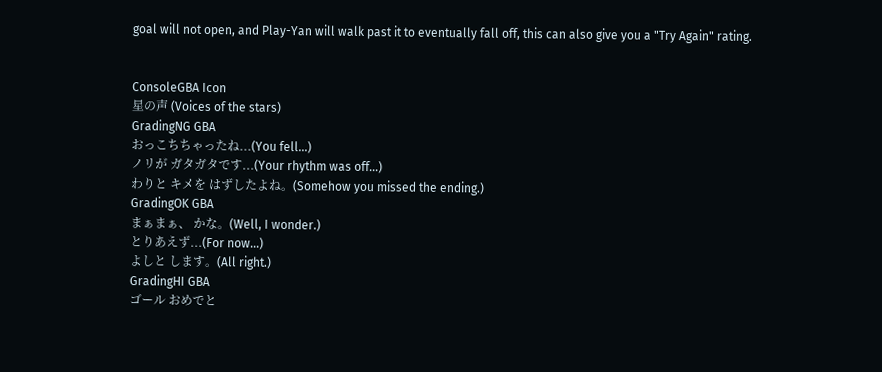goal will not open, and Play-Yan will walk past it to eventually fall off, this can also give you a "Try Again" rating.


ConsoleGBA Icon
星の声 (Voices of the stars)
GradingNG GBA
おっこちちゃったね...(You fell...)
ノリが ガタガタです...(Your rhythm was off...)
わりと キメを はずしたよね。(Somehow you missed the ending.)
GradingOK GBA
まぁまぁ、 かな。(Well, I wonder.)
とりあえず...(For now...)
よしと します。(All right.)
GradingHI GBA
ゴール おめでと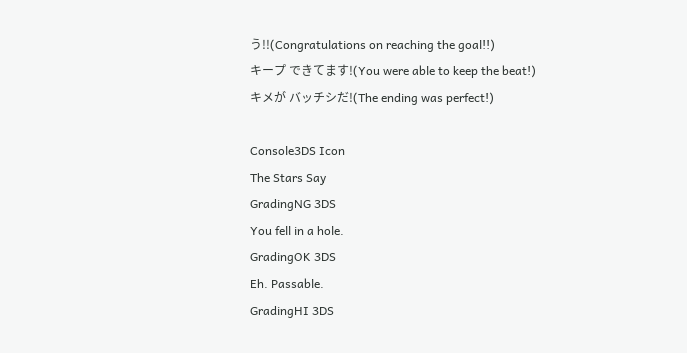う!!(Congratulations on reaching the goal!!)
キープ できてます!(You were able to keep the beat!)
キメが バッチシだ!(The ending was perfect!)

Console3DS Icon
The Stars Say
GradingNG 3DS
You fell in a hole.
GradingOK 3DS
Eh. Passable.
GradingHI 3DS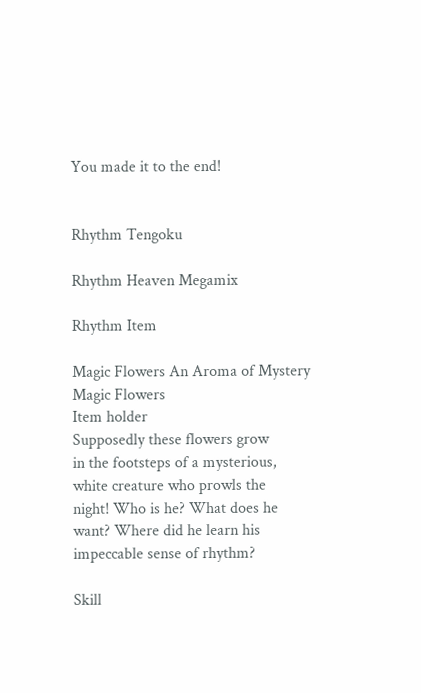You made it to the end!


Rhythm Tengoku

Rhythm Heaven Megamix

Rhythm Item

Magic Flowers An Aroma of Mystery
Magic Flowers
Item holder
Supposedly these flowers grow
in the footsteps of a mysterious,
white creature who prowls the
night! Who is he? What does he
want? Where did he learn his
impeccable sense of rhythm?

Skill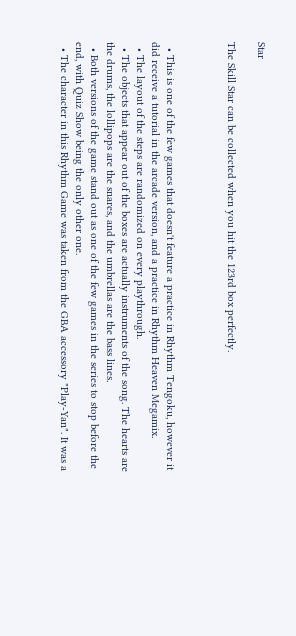Star

The Skill Star can be collected when you hit the 123rd box perfectly.



  • This is one of the few games that doesn't feature a practice in Rhythm Tengoku, however it did receive a tutorial in the arcade version, and a practice in Rhythm Heaven Megamix.
  • The layout of the steps are randomized on every playthrough.
  • The objects that appear out of the boxes are actually instruments of the song. The hearts are the drums, the lollipops are the snares, and the umbrellas are the bass lines.
  • Both versions of the game stand out as one of the few games in the series to stop before the end, with Quiz Show being the only other one.
  • The character in this Rhythm Game was taken from the GBA accessory "Play-Yan". It was a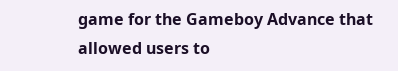game for the Gameboy Advance that allowed users to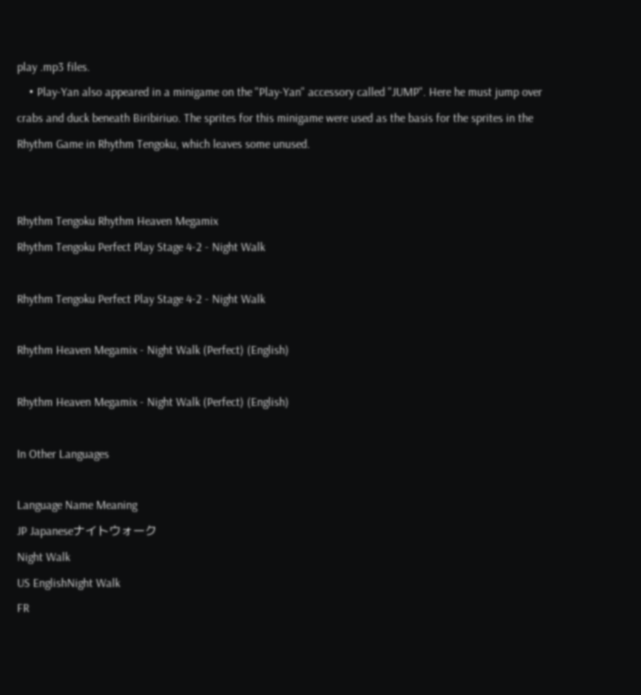play .mp3 files.
    • Play-Yan also appeared in a minigame on the "Play-Yan" accessory called "JUMP". Here he must jump over crabs and duck beneath Biribiriuo. The sprites for this minigame were used as the basis for the sprites in the Rhythm Game in Rhythm Tengoku, which leaves some unused.


Rhythm Tengoku Rhythm Heaven Megamix
Rhythm Tengoku Perfect Play Stage 4-2 - Night Walk

Rhythm Tengoku Perfect Play Stage 4-2 - Night Walk

Rhythm Heaven Megamix - Night Walk (Perfect) (English)

Rhythm Heaven Megamix - Night Walk (Perfect) (English)

In Other Languages

Language Name Meaning
JP Japaneseナイトウォーク
Night Walk
US EnglishNight Walk
FR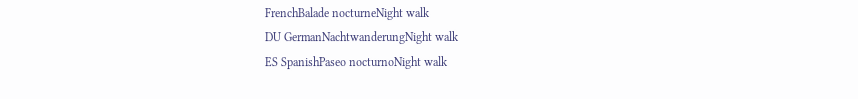FrenchBalade nocturneNight walk
DU GermanNachtwanderungNight walk
ES SpanishPaseo nocturnoNight walk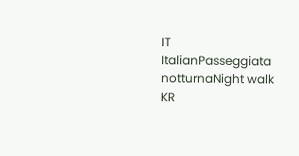IT ItalianPasseggiata notturnaNight walk
KR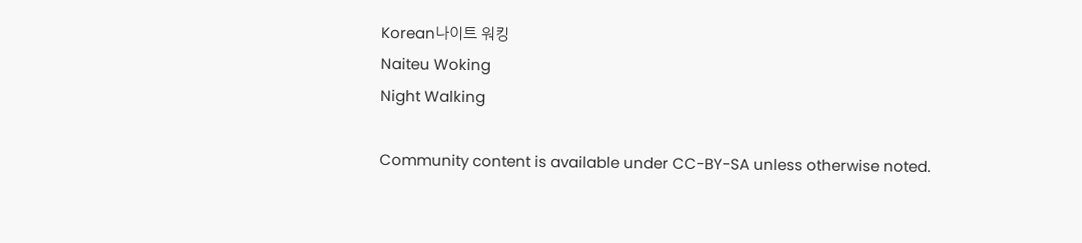Korean나이트 워킹
Naiteu Woking
Night Walking

Community content is available under CC-BY-SA unless otherwise noted.